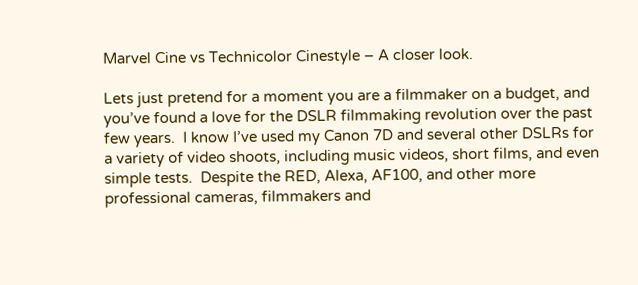Marvel Cine vs Technicolor Cinestyle – A closer look.

Lets just pretend for a moment you are a filmmaker on a budget, and you’ve found a love for the DSLR filmmaking revolution over the past few years.  I know I’ve used my Canon 7D and several other DSLRs for a variety of video shoots, including music videos, short films, and even simple tests.  Despite the RED, Alexa, AF100, and other more professional cameras, filmmakers and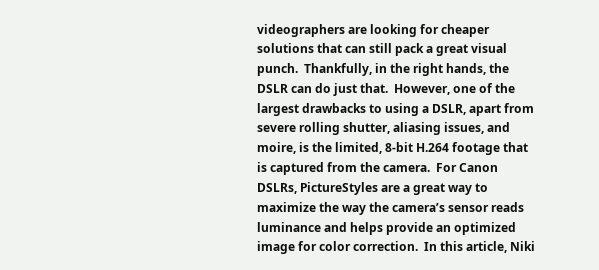videographers are looking for cheaper solutions that can still pack a great visual punch.  Thankfully, in the right hands, the DSLR can do just that.  However, one of the largest drawbacks to using a DSLR, apart from severe rolling shutter, aliasing issues, and moire, is the limited, 8-bit H.264 footage that is captured from the camera.  For Canon DSLRs, PictureStyles are a great way to maximize the way the camera’s sensor reads luminance and helps provide an optimized image for color correction.  In this article, Niki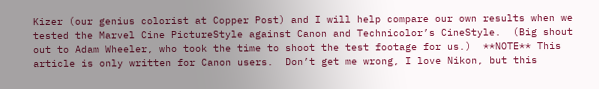Kizer (our genius colorist at Copper Post) and I will help compare our own results when we tested the Marvel Cine PictureStyle against Canon and Technicolor’s CineStyle.  (Big shout out to Adam Wheeler, who took the time to shoot the test footage for us.)  **NOTE** This article is only written for Canon users.  Don’t get me wrong, I love Nikon, but this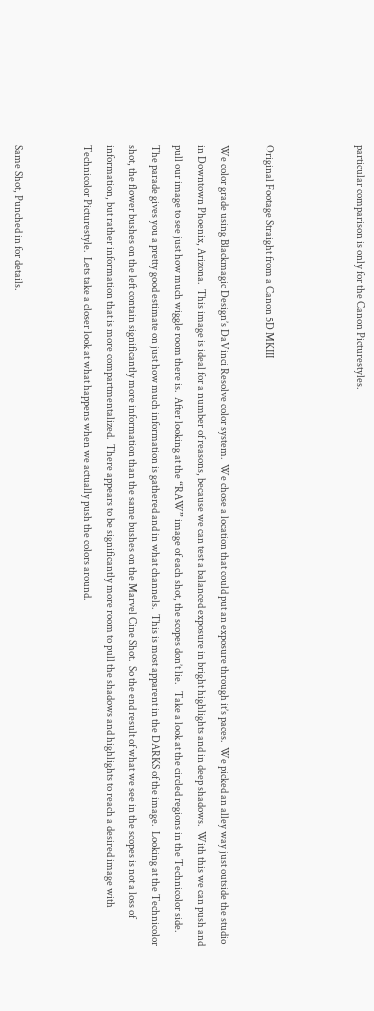particular comparison is only for the Canon Picturestyles.



Original Footage Straight from a Canon 5D MKIII

We color grade using Blackmagic Design’s DaVinci Resolve color system.  We chose a location that could put an exposure through it’s paces.  We picked an alley way just outside the studio in Downtown Phoenix, Arizona.  This image is ideal for a number of reasons, because we can test a balanced exposure in bright highlights and in deep shadows.  With this we can push and pull our image to see just how much wiggle room there is.  After looking at the “RAW” image of each shot, the scopes don’t lie.   Take a look at the circled regions in the Technicolor side.  The parade gives you a pretty good estimate on just how much information is gathered and in what channels.  This is most apparent in the DARKS of the image.  Looking at the Technicolor shot, the flower bushes on the left contain significantly more information than the same bushes on the Marvel Cine Shot.  So the end result of what we see in the scopes is not a loss of information, but rather information that is more compartmentalized.  There appears to be significantly more room to pull the shadows and highlights to reach a desired image with Technicolor Picturestyle.  Lets take a closer look at what happens when we actually push the colors around.


Same Shot, Punched in for details.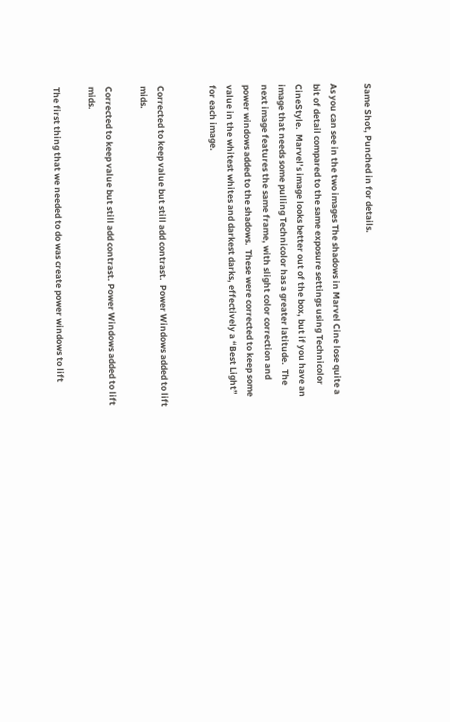Same Shot, Punched in for details.

As you can see in the two images The shadows in Marvel Cine lose quite a bit of detail compared to the same exposure settings using Technicolor CineStyle.  Marvel’s image looks better out of the box, but if you have an image that needs some pulling Technicolor has a greater latitude.  The next image features the same frame, with slight color correction and power windows added to the shadows.  These were corrected to keep some value in the whitest whites and darkest darks, effectively a “Best Light” for each image.


Corrected to keep value but still add contrast.  Power Windows added to lift mids.

Corrected to keep value but still add contrast. Power Windows added to lift mids.

The first thing that we needed to do was create power windows to lift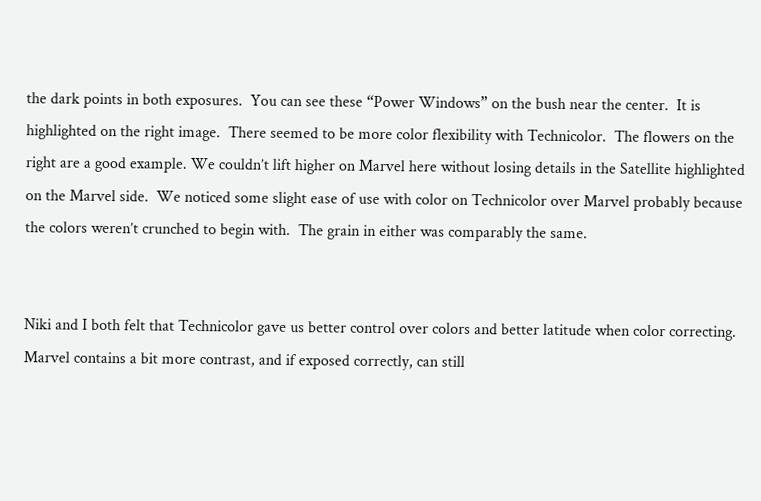the dark points in both exposures.  You can see these “Power Windows” on the bush near the center.  It is highlighted on the right image.  There seemed to be more color flexibility with Technicolor.  The flowers on the right are a good example. We couldn’t lift higher on Marvel here without losing details in the Satellite highlighted on the Marvel side.  We noticed some slight ease of use with color on Technicolor over Marvel probably because the colors weren’t crunched to begin with.  The grain in either was comparably the same.


Niki and I both felt that Technicolor gave us better control over colors and better latitude when color correcting.  Marvel contains a bit more contrast, and if exposed correctly, can still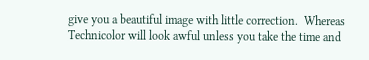give you a beautiful image with little correction.  Whereas Technicolor will look awful unless you take the time and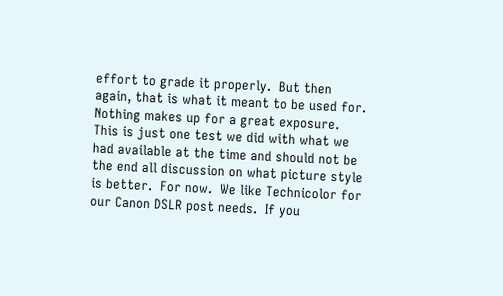effort to grade it properly.  But then again, that is what it meant to be used for.  Nothing makes up for a great exposure.  This is just one test we did with what we had available at the time and should not be the end all discussion on what picture style is better.  For now.  We like Technicolor for our Canon DSLR post needs.  If you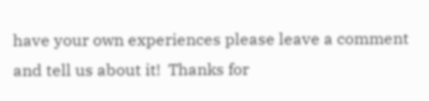have your own experiences please leave a comment and tell us about it!  Thanks for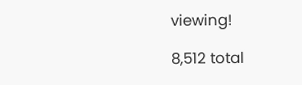viewing!

8,512 total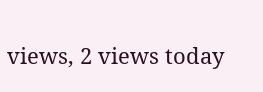views, 2 views today